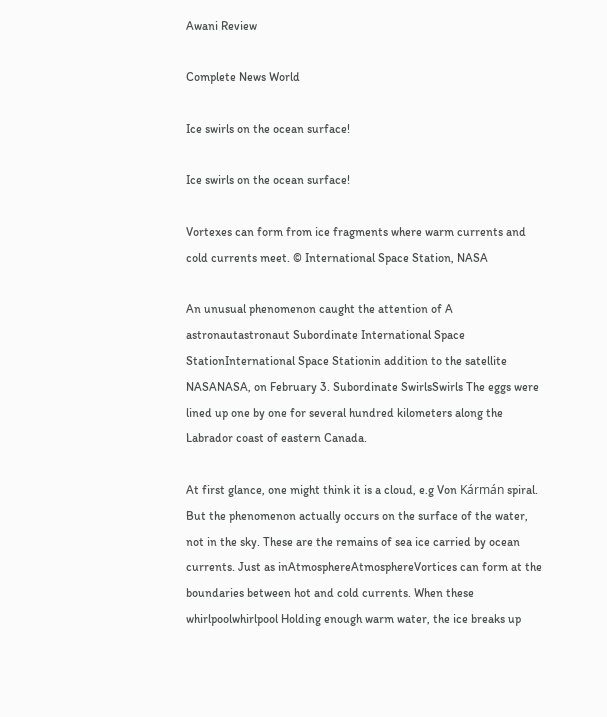Awani Review

Complete News World

Ice swirls on the ocean surface!

Ice swirls on the ocean surface!

Vortexes can form from ice fragments where warm currents and cold currents meet. © International Space Station, NASA

An unusual phenomenon caught the attention of A astronautastronaut Subordinate International Space StationInternational Space Stationin addition to the satellite NASANASA, on February 3. Subordinate SwirlsSwirls The eggs were lined up one by one for several hundred kilometers along the Labrador coast of eastern Canada.

At first glance, one might think it is a cloud, e.g Von Kármán spiral. But the phenomenon actually occurs on the surface of the water, not in the sky. These are the remains of sea ice carried by ocean currents. Just as inAtmosphereAtmosphereVortices can form at the boundaries between hot and cold currents. When these whirlpoolwhirlpool Holding enough warm water, the ice breaks up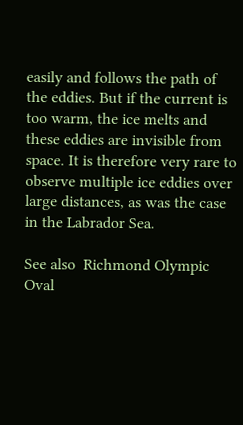easily and follows the path of the eddies. But if the current is too warm, the ice melts and these eddies are invisible from space. It is therefore very rare to observe multiple ice eddies over large distances, as was the case in the Labrador Sea.

See also  Richmond Olympic Oval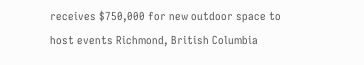receives $750,000 for new outdoor space to host events Richmond, British Columbia